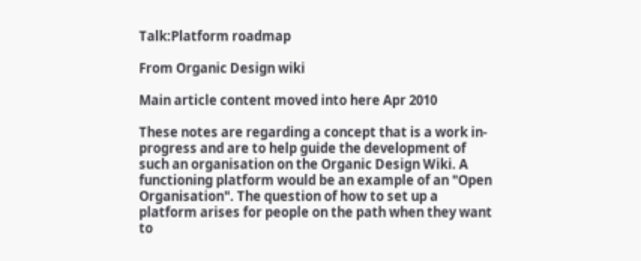Talk:Platform roadmap

From Organic Design wiki

Main article content moved into here Apr 2010

These notes are regarding a concept that is a work in-progress and are to help guide the development of such an organisation on the Organic Design Wiki. A functioning platform would be an example of an "Open Organisation". The question of how to set up a platform arises for people on the path when they want to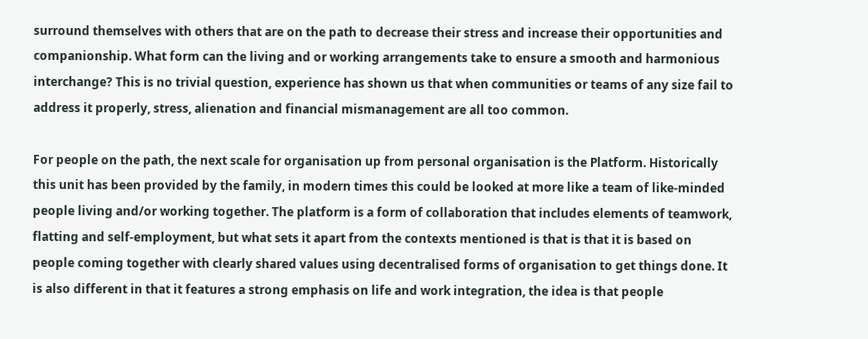surround themselves with others that are on the path to decrease their stress and increase their opportunities and companionship. What form can the living and or working arrangements take to ensure a smooth and harmonious interchange? This is no trivial question, experience has shown us that when communities or teams of any size fail to address it properly, stress, alienation and financial mismanagement are all too common.

For people on the path, the next scale for organisation up from personal organisation is the Platform. Historically this unit has been provided by the family, in modern times this could be looked at more like a team of like-minded people living and/or working together. The platform is a form of collaboration that includes elements of teamwork, flatting and self-employment, but what sets it apart from the contexts mentioned is that is that it is based on people coming together with clearly shared values using decentralised forms of organisation to get things done. It is also different in that it features a strong emphasis on life and work integration, the idea is that people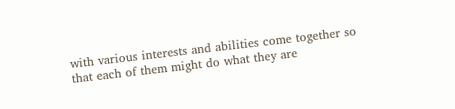with various interests and abilities come together so that each of them might do what they are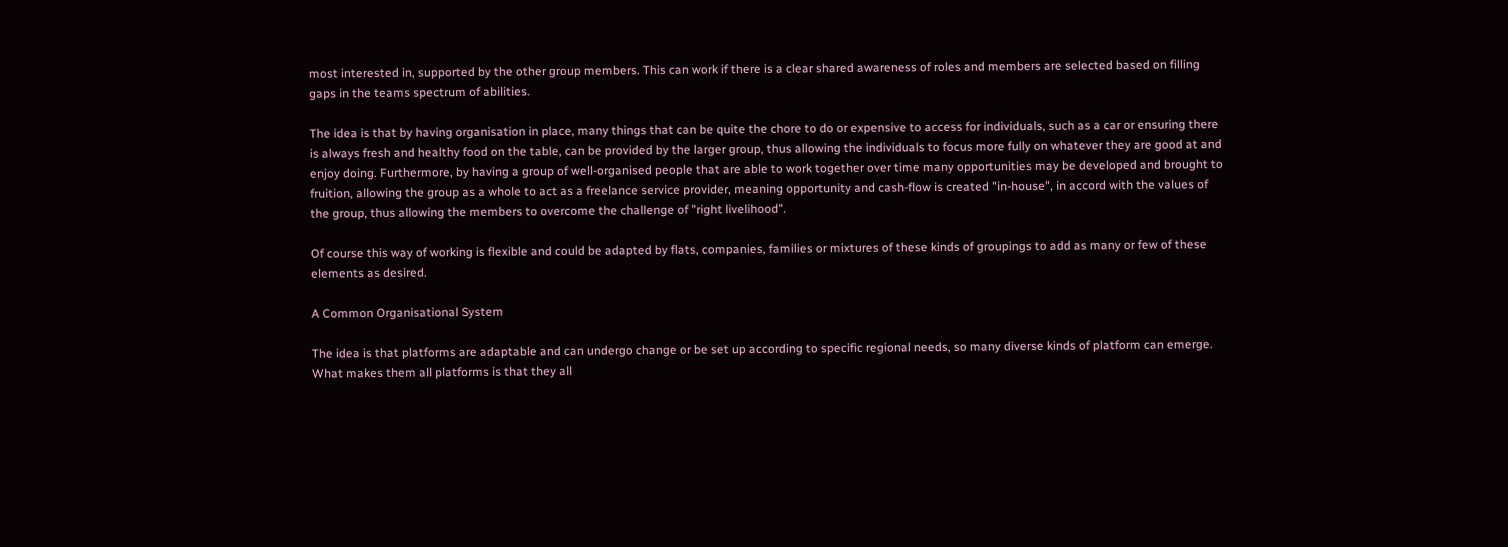most interested in, supported by the other group members. This can work if there is a clear shared awareness of roles and members are selected based on filling gaps in the teams spectrum of abilities.

The idea is that by having organisation in place, many things that can be quite the chore to do or expensive to access for individuals, such as a car or ensuring there is always fresh and healthy food on the table, can be provided by the larger group, thus allowing the individuals to focus more fully on whatever they are good at and enjoy doing. Furthermore, by having a group of well-organised people that are able to work together over time many opportunities may be developed and brought to fruition, allowing the group as a whole to act as a freelance service provider, meaning opportunity and cash-flow is created "in-house", in accord with the values of the group, thus allowing the members to overcome the challenge of "right livelihood".

Of course this way of working is flexible and could be adapted by flats, companies, families or mixtures of these kinds of groupings to add as many or few of these elements as desired.

A Common Organisational System

The idea is that platforms are adaptable and can undergo change or be set up according to specific regional needs, so many diverse kinds of platform can emerge. What makes them all platforms is that they all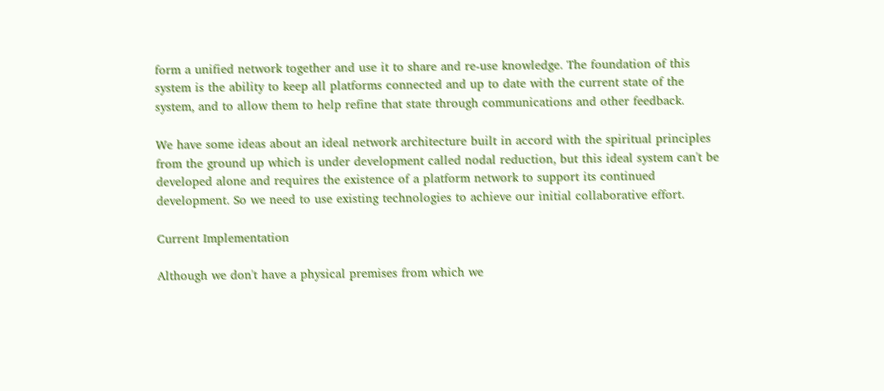form a unified network together and use it to share and re-use knowledge. The foundation of this system is the ability to keep all platforms connected and up to date with the current state of the system, and to allow them to help refine that state through communications and other feedback.

We have some ideas about an ideal network architecture built in accord with the spiritual principles from the ground up which is under development called nodal reduction, but this ideal system can't be developed alone and requires the existence of a platform network to support its continued development. So we need to use existing technologies to achieve our initial collaborative effort.

Current Implementation

Although we don't have a physical premises from which we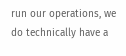run our operations, we do technically have a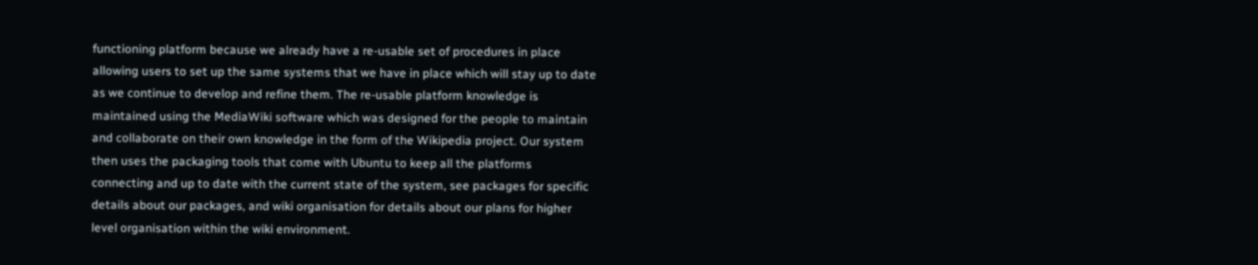functioning platform because we already have a re-usable set of procedures in place allowing users to set up the same systems that we have in place which will stay up to date as we continue to develop and refine them. The re-usable platform knowledge is maintained using the MediaWiki software which was designed for the people to maintain and collaborate on their own knowledge in the form of the Wikipedia project. Our system then uses the packaging tools that come with Ubuntu to keep all the platforms connecting and up to date with the current state of the system, see packages for specific details about our packages, and wiki organisation for details about our plans for higher level organisation within the wiki environment.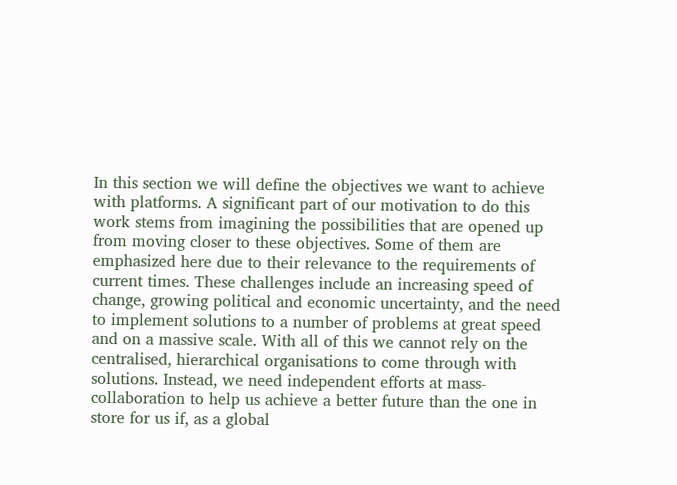In this section we will define the objectives we want to achieve with platforms. A significant part of our motivation to do this work stems from imagining the possibilities that are opened up from moving closer to these objectives. Some of them are emphasized here due to their relevance to the requirements of current times. These challenges include an increasing speed of change, growing political and economic uncertainty, and the need to implement solutions to a number of problems at great speed and on a massive scale. With all of this we cannot rely on the centralised, hierarchical organisations to come through with solutions. Instead, we need independent efforts at mass-collaboration to help us achieve a better future than the one in store for us if, as a global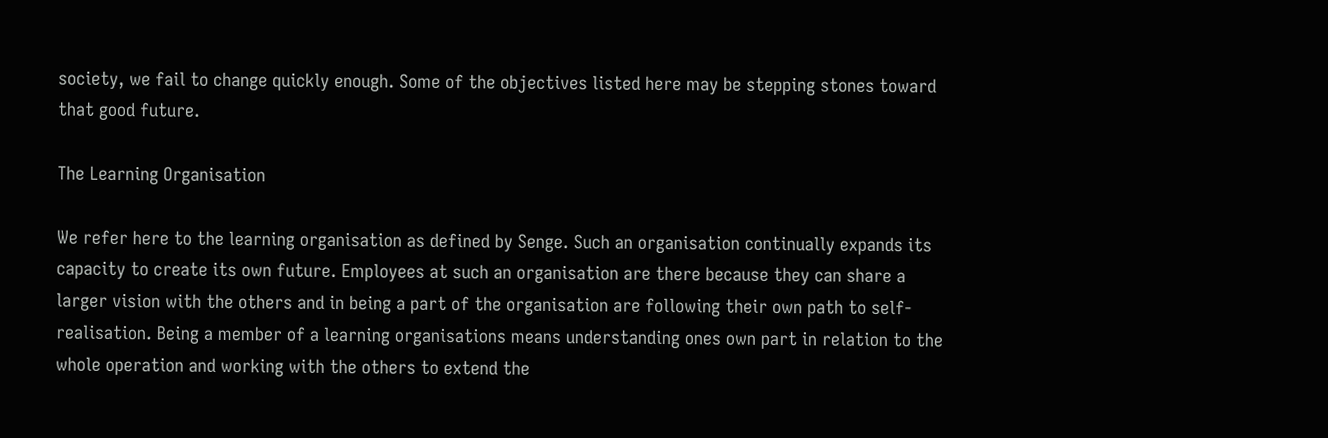society, we fail to change quickly enough. Some of the objectives listed here may be stepping stones toward that good future.

The Learning Organisation

We refer here to the learning organisation as defined by Senge. Such an organisation continually expands its capacity to create its own future. Employees at such an organisation are there because they can share a larger vision with the others and in being a part of the organisation are following their own path to self-realisation. Being a member of a learning organisations means understanding ones own part in relation to the whole operation and working with the others to extend the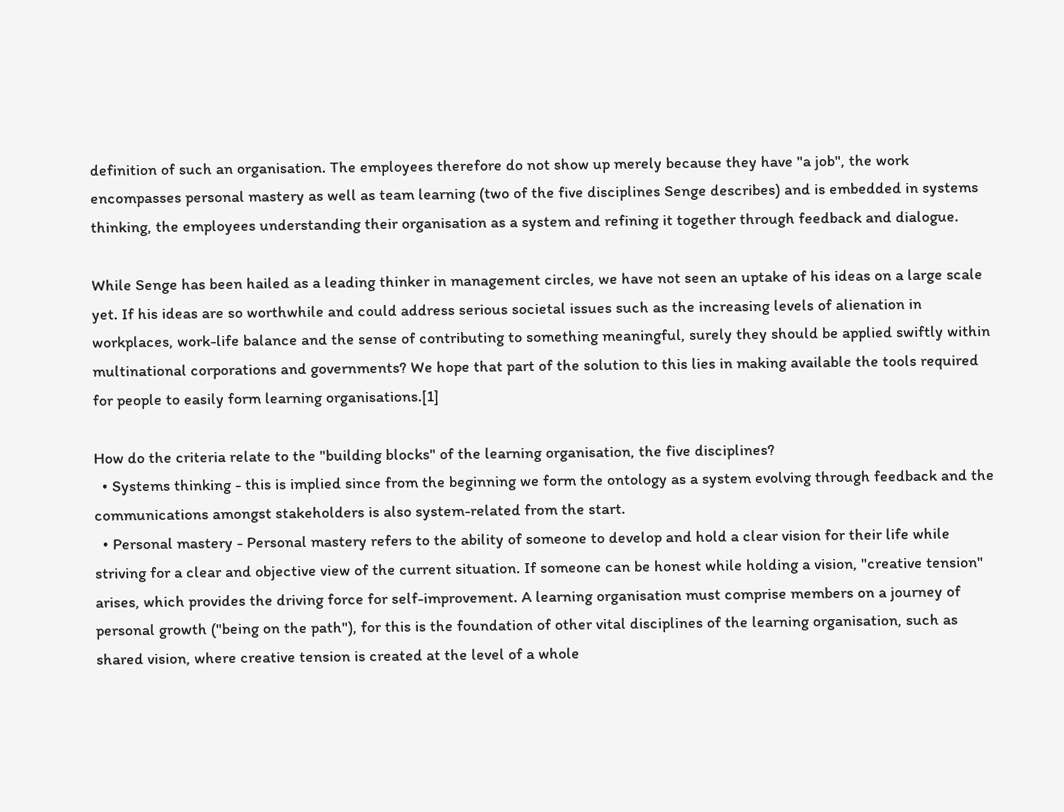definition of such an organisation. The employees therefore do not show up merely because they have "a job", the work encompasses personal mastery as well as team learning (two of the five disciplines Senge describes) and is embedded in systems thinking, the employees understanding their organisation as a system and refining it together through feedback and dialogue.

While Senge has been hailed as a leading thinker in management circles, we have not seen an uptake of his ideas on a large scale yet. If his ideas are so worthwhile and could address serious societal issues such as the increasing levels of alienation in workplaces, work-life balance and the sense of contributing to something meaningful, surely they should be applied swiftly within multinational corporations and governments? We hope that part of the solution to this lies in making available the tools required for people to easily form learning organisations.[1]

How do the criteria relate to the "building blocks" of the learning organisation, the five disciplines?
  • Systems thinking - this is implied since from the beginning we form the ontology as a system evolving through feedback and the communications amongst stakeholders is also system-related from the start.
  • Personal mastery - Personal mastery refers to the ability of someone to develop and hold a clear vision for their life while striving for a clear and objective view of the current situation. If someone can be honest while holding a vision, "creative tension" arises, which provides the driving force for self-improvement. A learning organisation must comprise members on a journey of personal growth ("being on the path"), for this is the foundation of other vital disciplines of the learning organisation, such as shared vision, where creative tension is created at the level of a whole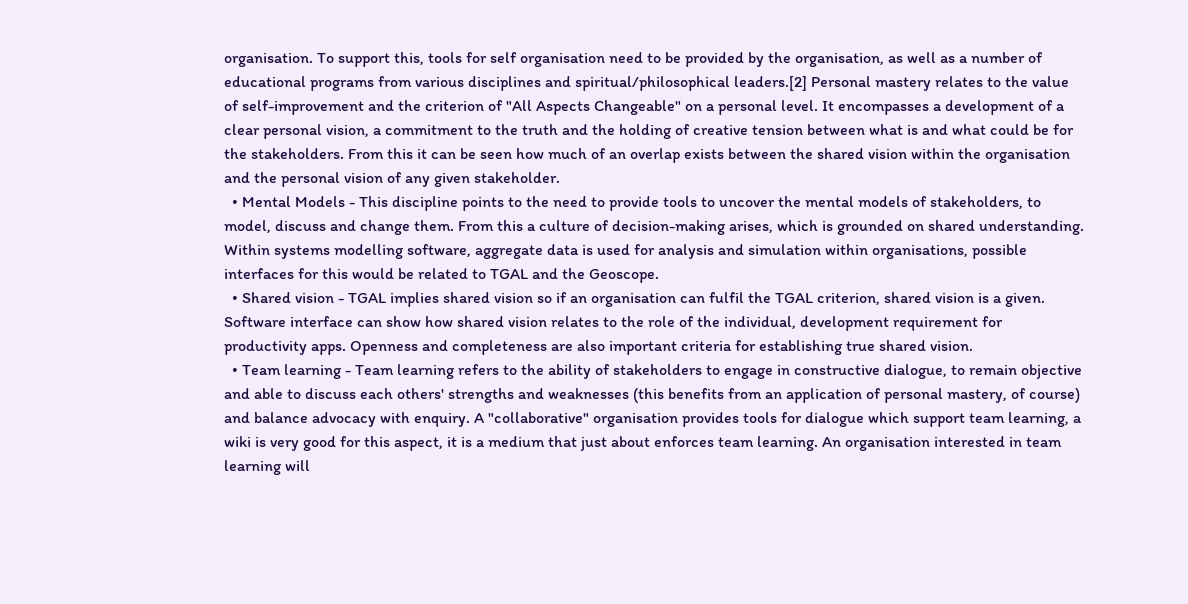organisation. To support this, tools for self organisation need to be provided by the organisation, as well as a number of educational programs from various disciplines and spiritual/philosophical leaders.[2] Personal mastery relates to the value of self-improvement and the criterion of "All Aspects Changeable" on a personal level. It encompasses a development of a clear personal vision, a commitment to the truth and the holding of creative tension between what is and what could be for the stakeholders. From this it can be seen how much of an overlap exists between the shared vision within the organisation and the personal vision of any given stakeholder.
  • Mental Models - This discipline points to the need to provide tools to uncover the mental models of stakeholders, to model, discuss and change them. From this a culture of decision-making arises, which is grounded on shared understanding. Within systems modelling software, aggregate data is used for analysis and simulation within organisations, possible interfaces for this would be related to TGAL and the Geoscope.
  • Shared vision - TGAL implies shared vision so if an organisation can fulfil the TGAL criterion, shared vision is a given. Software interface can show how shared vision relates to the role of the individual, development requirement for productivity apps. Openness and completeness are also important criteria for establishing true shared vision.
  • Team learning - Team learning refers to the ability of stakeholders to engage in constructive dialogue, to remain objective and able to discuss each others' strengths and weaknesses (this benefits from an application of personal mastery, of course) and balance advocacy with enquiry. A "collaborative" organisation provides tools for dialogue which support team learning, a wiki is very good for this aspect, it is a medium that just about enforces team learning. An organisation interested in team learning will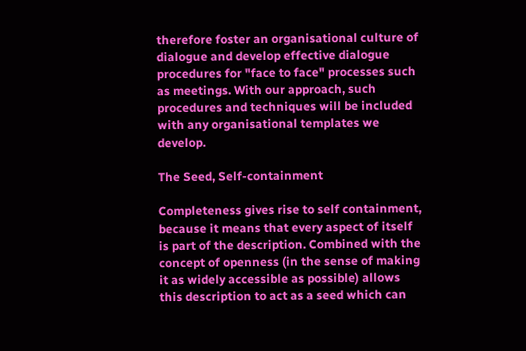therefore foster an organisational culture of dialogue and develop effective dialogue procedures for "face to face" processes such as meetings. With our approach, such procedures and techniques will be included with any organisational templates we develop.

The Seed, Self-containment

Completeness gives rise to self containment, because it means that every aspect of itself is part of the description. Combined with the concept of openness (in the sense of making it as widely accessible as possible) allows this description to act as a seed which can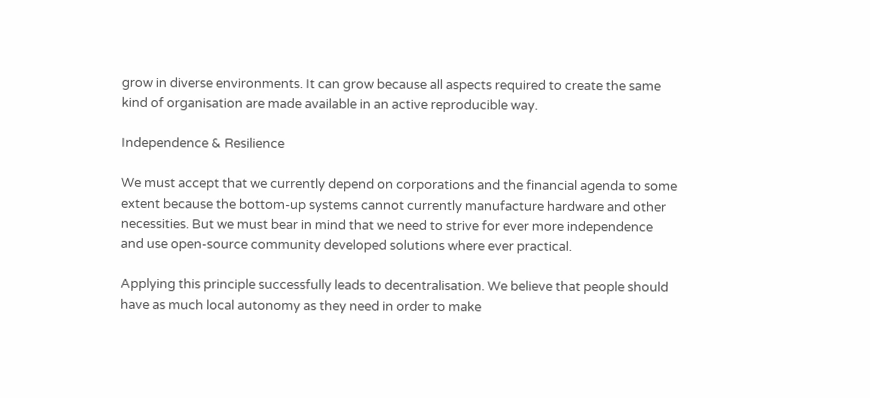grow in diverse environments. It can grow because all aspects required to create the same kind of organisation are made available in an active reproducible way.

Independence & Resilience

We must accept that we currently depend on corporations and the financial agenda to some extent because the bottom-up systems cannot currently manufacture hardware and other necessities. But we must bear in mind that we need to strive for ever more independence and use open-source community developed solutions where ever practical.

Applying this principle successfully leads to decentralisation. We believe that people should have as much local autonomy as they need in order to make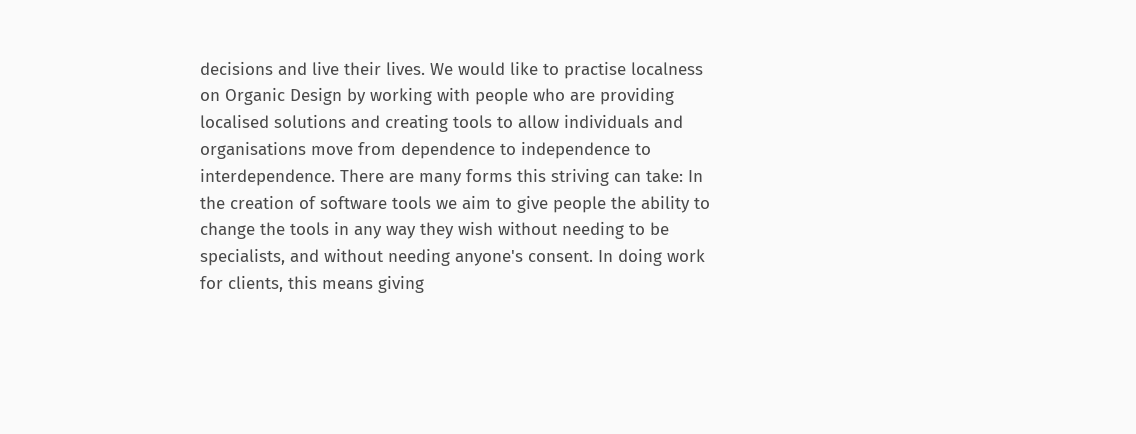decisions and live their lives. We would like to practise localness on Organic Design by working with people who are providing localised solutions and creating tools to allow individuals and organisations move from dependence to independence to interdependence. There are many forms this striving can take: In the creation of software tools we aim to give people the ability to change the tools in any way they wish without needing to be specialists, and without needing anyone's consent. In doing work for clients, this means giving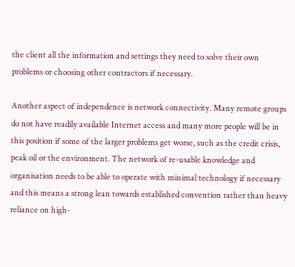the client all the information and settings they need to solve their own problems or choosing other contractors if necessary.

Another aspect of independence is network connectivity. Many remote groups do not have readily available Internet access and many more people will be in this position if some of the larger problems get worse, such as the credit crisis, peak oil or the environment. The network of re-usable knowledge and organisation needs to be able to operate with minimal technology if necessary and this means a strong lean towards established convention rather than heavy reliance on high-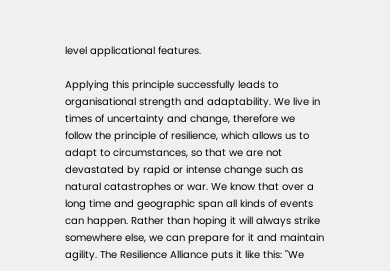level applicational features.

Applying this principle successfully leads to organisational strength and adaptability. We live in times of uncertainty and change, therefore we follow the principle of resilience, which allows us to adapt to circumstances, so that we are not devastated by rapid or intense change such as natural catastrophes or war. We know that over a long time and geographic span all kinds of events can happen. Rather than hoping it will always strike somewhere else, we can prepare for it and maintain agility. The Resilience Alliance puts it like this: "We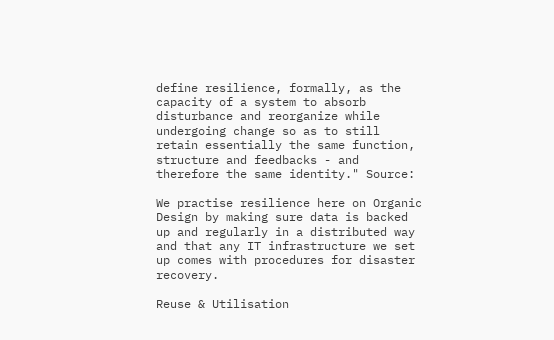define resilience, formally, as the capacity of a system to absorb disturbance and reorganize while undergoing change so as to still retain essentially the same function, structure and feedbacks - and therefore the same identity." Source:

We practise resilience here on Organic Design by making sure data is backed up and regularly in a distributed way and that any IT infrastructure we set up comes with procedures for disaster recovery.

Reuse & Utilisation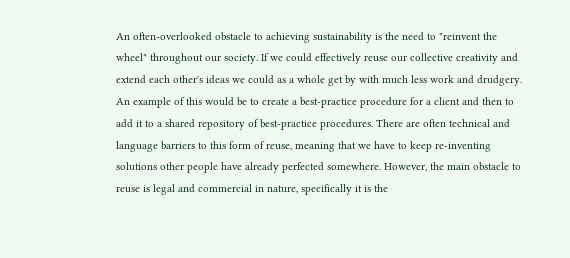An often-overlooked obstacle to achieving sustainability is the need to "reinvent the wheel" throughout our society. If we could effectively reuse our collective creativity and extend each other's ideas we could as a whole get by with much less work and drudgery. An example of this would be to create a best-practice procedure for a client and then to add it to a shared repository of best-practice procedures. There are often technical and language barriers to this form of reuse, meaning that we have to keep re-inventing solutions other people have already perfected somewhere. However, the main obstacle to reuse is legal and commercial in nature, specifically it is the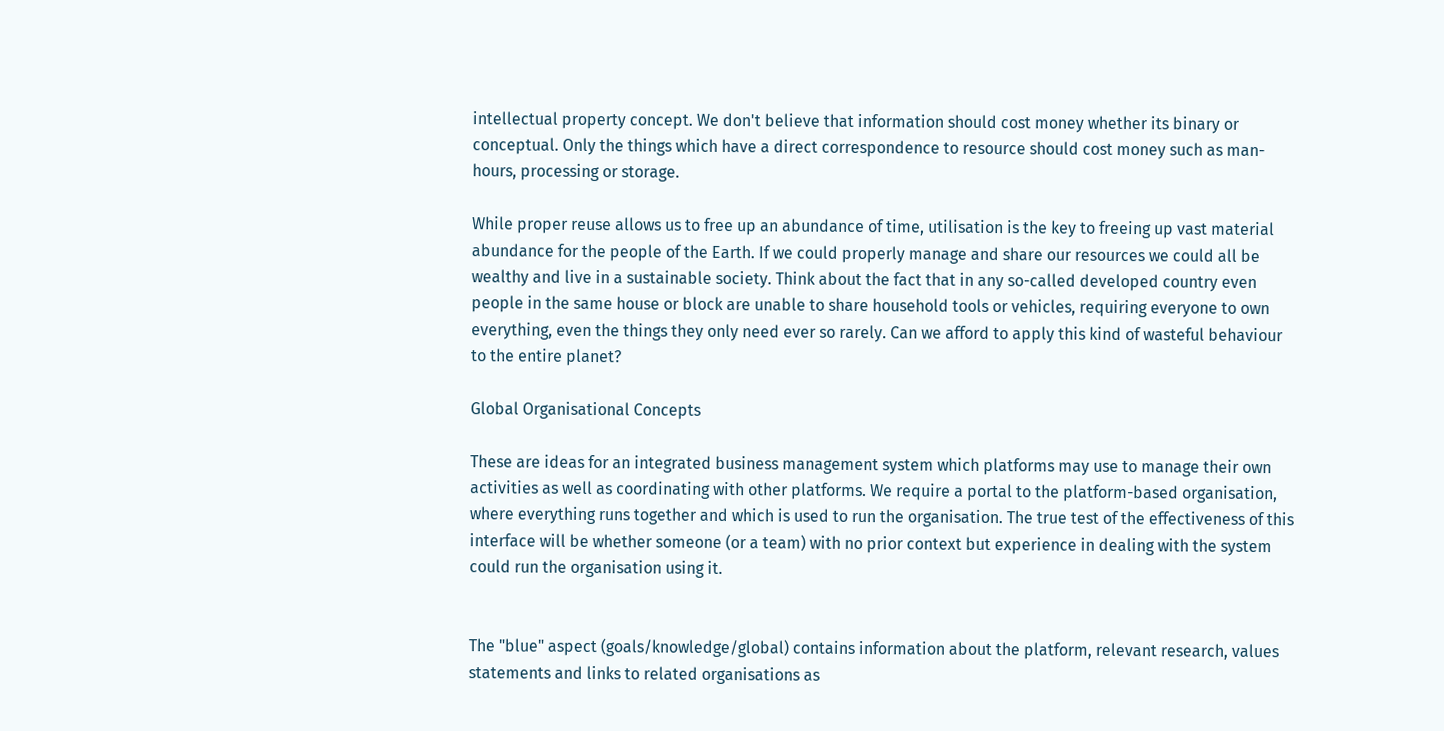intellectual property concept. We don't believe that information should cost money whether its binary or conceptual. Only the things which have a direct correspondence to resource should cost money such as man-hours, processing or storage.

While proper reuse allows us to free up an abundance of time, utilisation is the key to freeing up vast material abundance for the people of the Earth. If we could properly manage and share our resources we could all be wealthy and live in a sustainable society. Think about the fact that in any so-called developed country even people in the same house or block are unable to share household tools or vehicles, requiring everyone to own everything, even the things they only need ever so rarely. Can we afford to apply this kind of wasteful behaviour to the entire planet?

Global Organisational Concepts

These are ideas for an integrated business management system which platforms may use to manage their own activities as well as coordinating with other platforms. We require a portal to the platform-based organisation, where everything runs together and which is used to run the organisation. The true test of the effectiveness of this interface will be whether someone (or a team) with no prior context but experience in dealing with the system could run the organisation using it.


The "blue" aspect (goals/knowledge/global) contains information about the platform, relevant research, values statements and links to related organisations as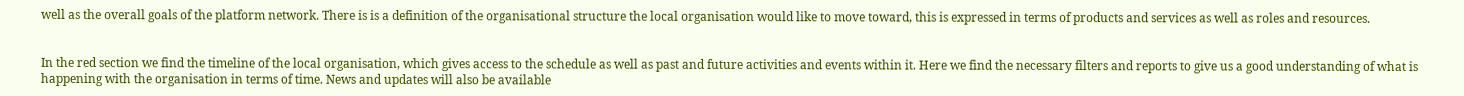well as the overall goals of the platform network. There is is a definition of the organisational structure the local organisation would like to move toward, this is expressed in terms of products and services as well as roles and resources.


In the red section we find the timeline of the local organisation, which gives access to the schedule as well as past and future activities and events within it. Here we find the necessary filters and reports to give us a good understanding of what is happening with the organisation in terms of time. News and updates will also be available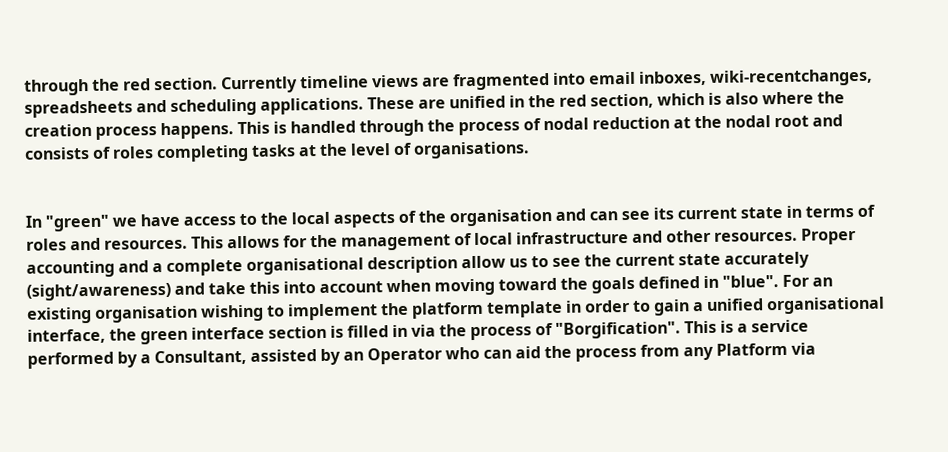through the red section. Currently timeline views are fragmented into email inboxes, wiki-recentchanges, spreadsheets and scheduling applications. These are unified in the red section, which is also where the creation process happens. This is handled through the process of nodal reduction at the nodal root and consists of roles completing tasks at the level of organisations.


In "green" we have access to the local aspects of the organisation and can see its current state in terms of roles and resources. This allows for the management of local infrastructure and other resources. Proper accounting and a complete organisational description allow us to see the current state accurately (sight/awareness) and take this into account when moving toward the goals defined in "blue". For an existing organisation wishing to implement the platform template in order to gain a unified organisational interface, the green interface section is filled in via the process of "Borgification". This is a service performed by a Consultant, assisted by an Operator who can aid the process from any Platform via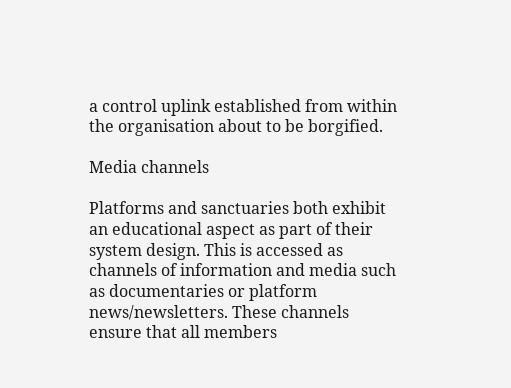a control uplink established from within the organisation about to be borgified.

Media channels

Platforms and sanctuaries both exhibit an educational aspect as part of their system design. This is accessed as channels of information and media such as documentaries or platform news/newsletters. These channels ensure that all members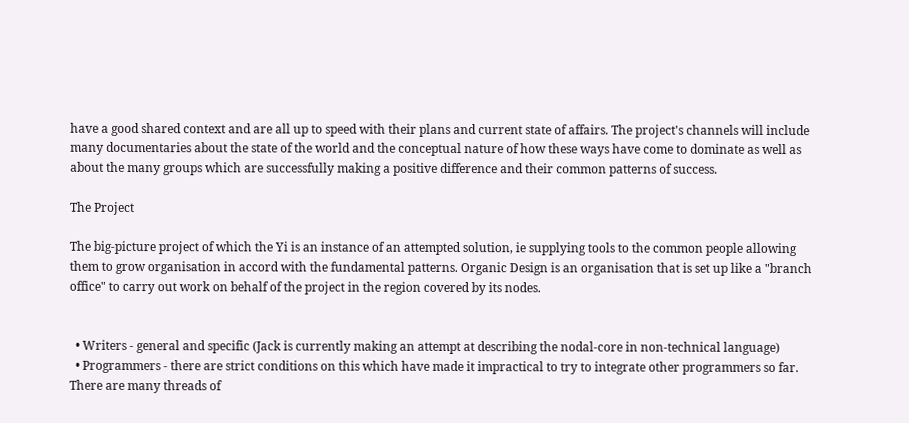have a good shared context and are all up to speed with their plans and current state of affairs. The project's channels will include many documentaries about the state of the world and the conceptual nature of how these ways have come to dominate as well as about the many groups which are successfully making a positive difference and their common patterns of success.

The Project

The big-picture project of which the Yi is an instance of an attempted solution, ie supplying tools to the common people allowing them to grow organisation in accord with the fundamental patterns. Organic Design is an organisation that is set up like a "branch office" to carry out work on behalf of the project in the region covered by its nodes.


  • Writers - general and specific (Jack is currently making an attempt at describing the nodal-core in non-technical language)
  • Programmers - there are strict conditions on this which have made it impractical to try to integrate other programmers so far. There are many threads of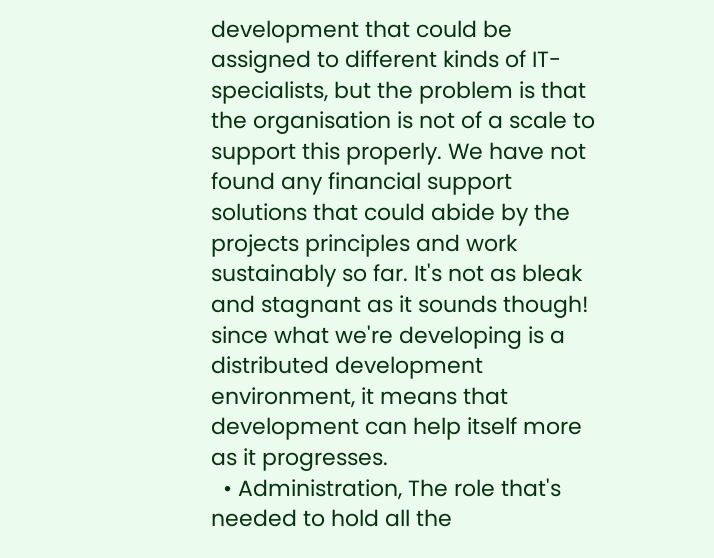development that could be assigned to different kinds of IT-specialists, but the problem is that the organisation is not of a scale to support this properly. We have not found any financial support solutions that could abide by the projects principles and work sustainably so far. It's not as bleak and stagnant as it sounds though! since what we're developing is a distributed development environment, it means that development can help itself more as it progresses.
  • Administration, The role that's needed to hold all the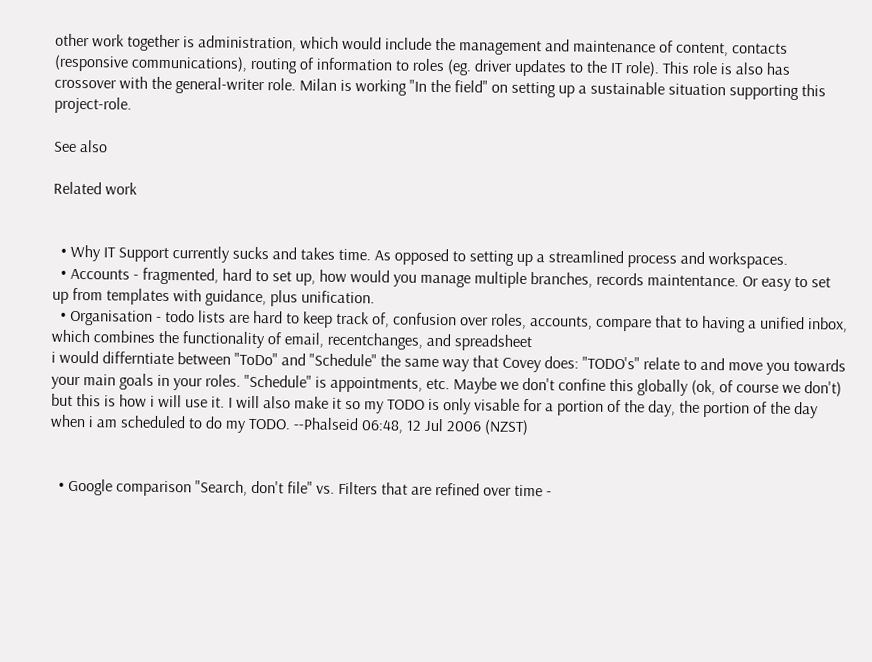other work together is administration, which would include the management and maintenance of content, contacts (responsive communications), routing of information to roles (eg. driver updates to the IT role). This role is also has crossover with the general-writer role. Milan is working "In the field" on setting up a sustainable situation supporting this project-role.

See also

Related work


  • Why IT Support currently sucks and takes time. As opposed to setting up a streamlined process and workspaces.
  • Accounts - fragmented, hard to set up, how would you manage multiple branches, records maintentance. Or easy to set up from templates with guidance, plus unification.
  • Organisation - todo lists are hard to keep track of, confusion over roles, accounts, compare that to having a unified inbox, which combines the functionality of email, recentchanges, and spreadsheet
i would differntiate between "ToDo" and "Schedule" the same way that Covey does: "TODO's" relate to and move you towards your main goals in your roles. "Schedule" is appointments, etc. Maybe we don't confine this globally (ok, of course we don't) but this is how i will use it. I will also make it so my TODO is only visable for a portion of the day, the portion of the day when i am scheduled to do my TODO. --Phalseid 06:48, 12 Jul 2006 (NZST)


  • Google comparison "Search, don't file" vs. Filters that are refined over time -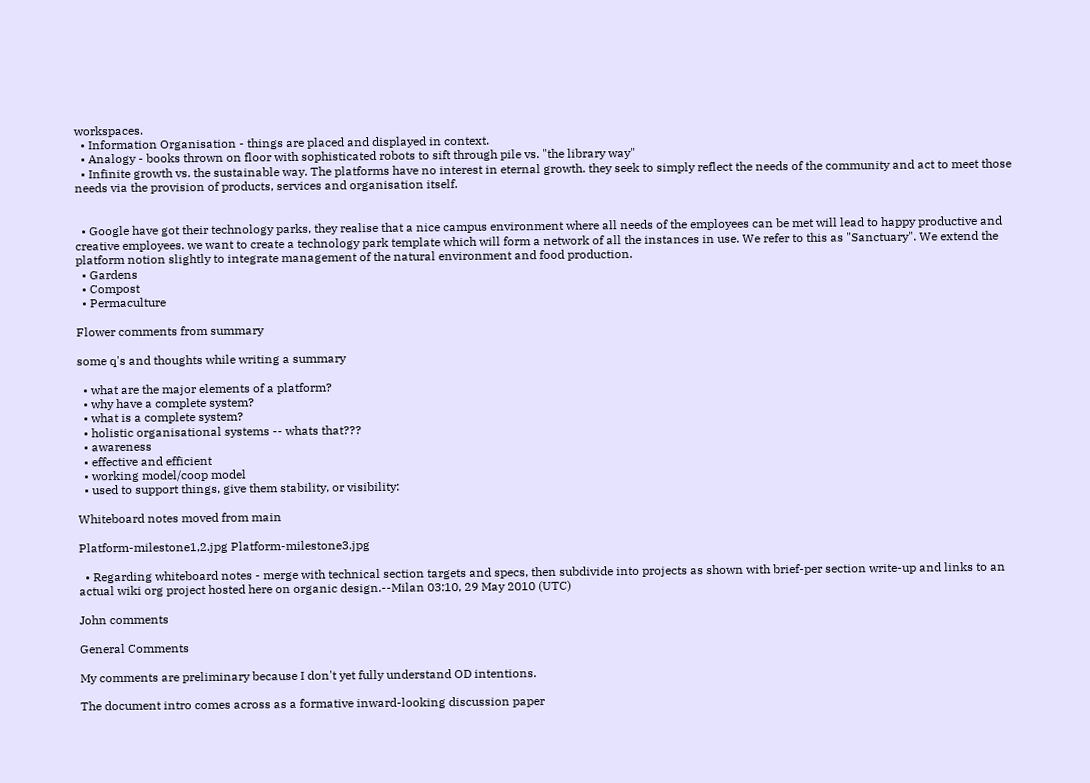workspaces.
  • Information Organisation - things are placed and displayed in context.
  • Analogy - books thrown on floor with sophisticated robots to sift through pile vs. "the library way"
  • Infinite growth vs. the sustainable way. The platforms have no interest in eternal growth. they seek to simply reflect the needs of the community and act to meet those needs via the provision of products, services and organisation itself.


  • Google have got their technology parks, they realise that a nice campus environment where all needs of the employees can be met will lead to happy productive and creative employees. we want to create a technology park template which will form a network of all the instances in use. We refer to this as "Sanctuary". We extend the platform notion slightly to integrate management of the natural environment and food production.
  • Gardens
  • Compost
  • Permaculture

Flower comments from summary

some q's and thoughts while writing a summary

  • what are the major elements of a platform?
  • why have a complete system?
  • what is a complete system?
  • holistic organisational systems -- whats that???
  • awareness
  • effective and efficient
  • working model/coop model
  • used to support things, give them stability, or visibility:

Whiteboard notes moved from main

Platform-milestone1,2.jpg Platform-milestone3.jpg

  • Regarding whiteboard notes - merge with technical section targets and specs, then subdivide into projects as shown with brief-per section write-up and links to an actual wiki org project hosted here on organic design.--Milan 03:10, 29 May 2010 (UTC)

John comments

General Comments

My comments are preliminary because I don't yet fully understand OD intentions.

The document intro comes across as a formative inward-looking discussion paper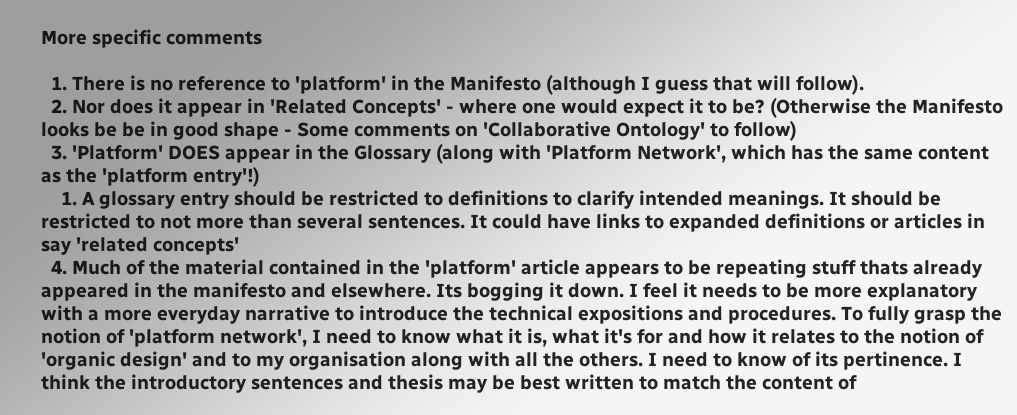More specific comments

  1. There is no reference to 'platform' in the Manifesto (although I guess that will follow).
  2. Nor does it appear in 'Related Concepts' - where one would expect it to be? (Otherwise the Manifesto looks be be in good shape - Some comments on 'Collaborative Ontology' to follow)
  3. 'Platform' DOES appear in the Glossary (along with 'Platform Network', which has the same content as the 'platform entry'!)
    1. A glossary entry should be restricted to definitions to clarify intended meanings. It should be restricted to not more than several sentences. It could have links to expanded definitions or articles in say 'related concepts'
  4. Much of the material contained in the 'platform' article appears to be repeating stuff thats already appeared in the manifesto and elsewhere. Its bogging it down. I feel it needs to be more explanatory with a more everyday narrative to introduce the technical expositions and procedures. To fully grasp the notion of 'platform network', I need to know what it is, what it's for and how it relates to the notion of 'organic design' and to my organisation along with all the others. I need to know of its pertinence. I think the introductory sentences and thesis may be best written to match the content of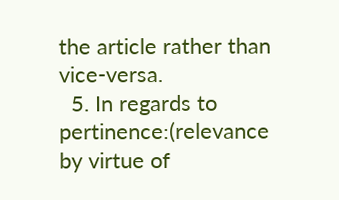the article rather than vice-versa.
  5. In regards to pertinence:(relevance by virtue of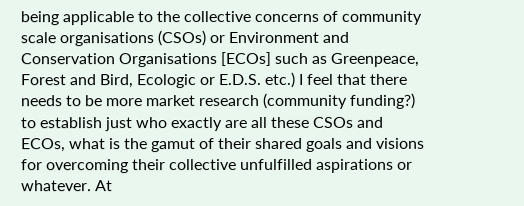being applicable to the collective concerns of community scale organisations (CSOs) or Environment and Conservation Organisations [ECOs] such as Greenpeace, Forest and Bird, Ecologic or E.D.S. etc.) I feel that there needs to be more market research (community funding?) to establish just who exactly are all these CSOs and ECOs, what is the gamut of their shared goals and visions for overcoming their collective unfulfilled aspirations or whatever. At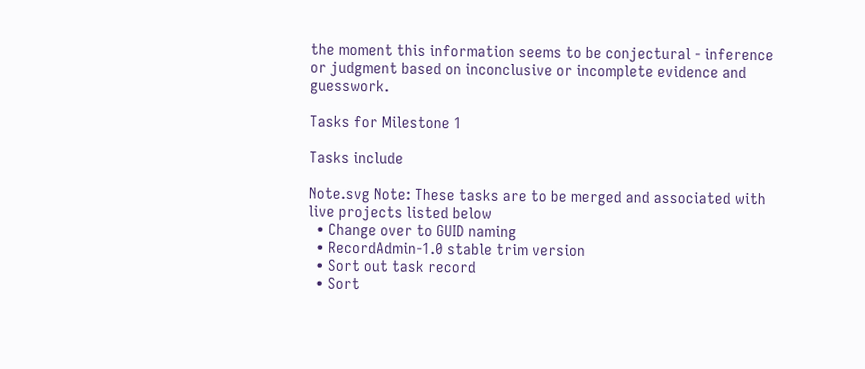the moment this information seems to be conjectural - inference or judgment based on inconclusive or incomplete evidence and guesswork.

Tasks for Milestone 1

Tasks include

Note.svg Note: These tasks are to be merged and associated with live projects listed below
  • Change over to GUID naming
  • RecordAdmin-1.0 stable trim version
  • Sort out task record
  • Sort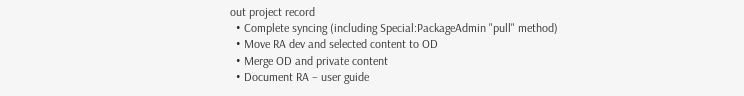out project record
  • Complete syncing (including Special:PackageAdmin "pull" method)
  • Move RA dev and selected content to OD
  • Merge OD and private content
  • Document RA – user guide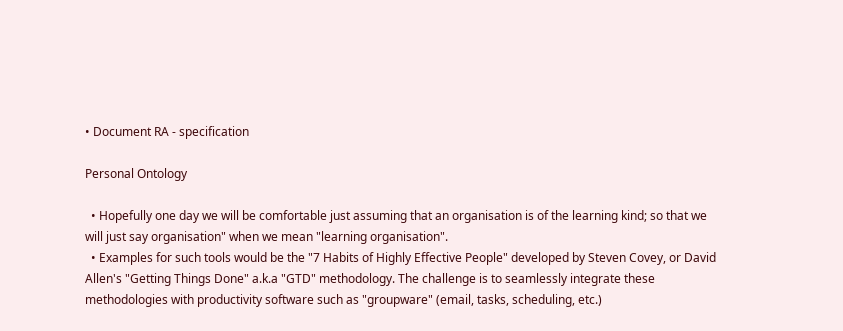• Document RA - specification

Personal Ontology

  • Hopefully one day we will be comfortable just assuming that an organisation is of the learning kind; so that we will just say organisation" when we mean "learning organisation".
  • Examples for such tools would be the "7 Habits of Highly Effective People" developed by Steven Covey, or David Allen's "Getting Things Done" a.k.a "GTD" methodology. The challenge is to seamlessly integrate these methodologies with productivity software such as "groupware" (email, tasks, scheduling, etc.)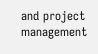and project management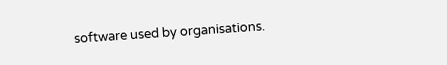software used by organisations.